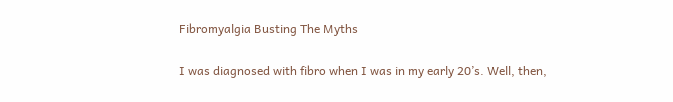Fibromyalgia Busting The Myths

I was diagnosed with fibro when I was in my early 20’s. Well, then,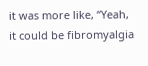it was more like, “Yeah, it could be fibromyalgia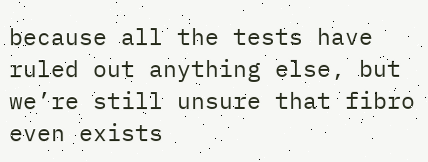because all the tests have ruled out anything else, but we’re still unsure that fibro even exists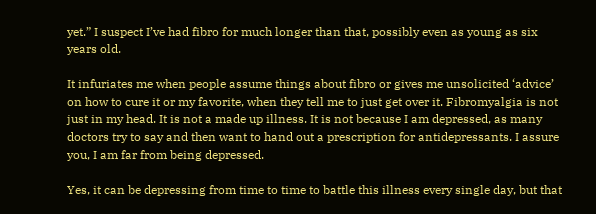yet.” I suspect I’ve had fibro for much longer than that, possibly even as young as six years old.

It infuriates me when people assume things about fibro or gives me unsolicited ‘advice’ on how to cure it or my favorite, when they tell me to just get over it. Fibromyalgia is not just in my head. It is not a made up illness. It is not because I am depressed, as many doctors try to say and then want to hand out a prescription for antidepressants. I assure you, I am far from being depressed.

Yes, it can be depressing from time to time to battle this illness every single day, but that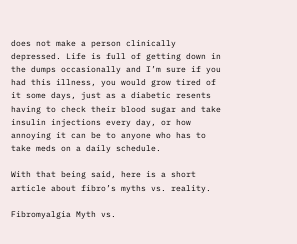does not make a person clinically depressed. Life is full of getting down in the dumps occasionally and I’m sure if you had this illness, you would grow tired of it some days, just as a diabetic resents having to check their blood sugar and take insulin injections every day, or how annoying it can be to anyone who has to take meds on a daily schedule.

With that being said, here is a short article about fibro’s myths vs. reality.

Fibromyalgia Myth vs.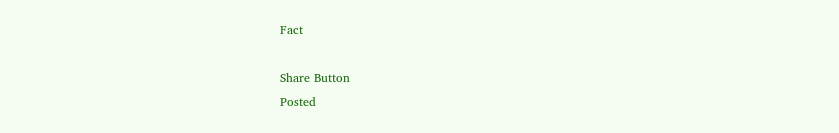Fact

Share Button
Posted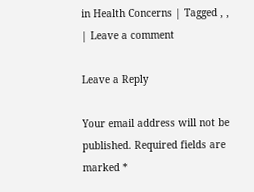in Health Concerns | Tagged , , | Leave a comment

Leave a Reply

Your email address will not be published. Required fields are marked *